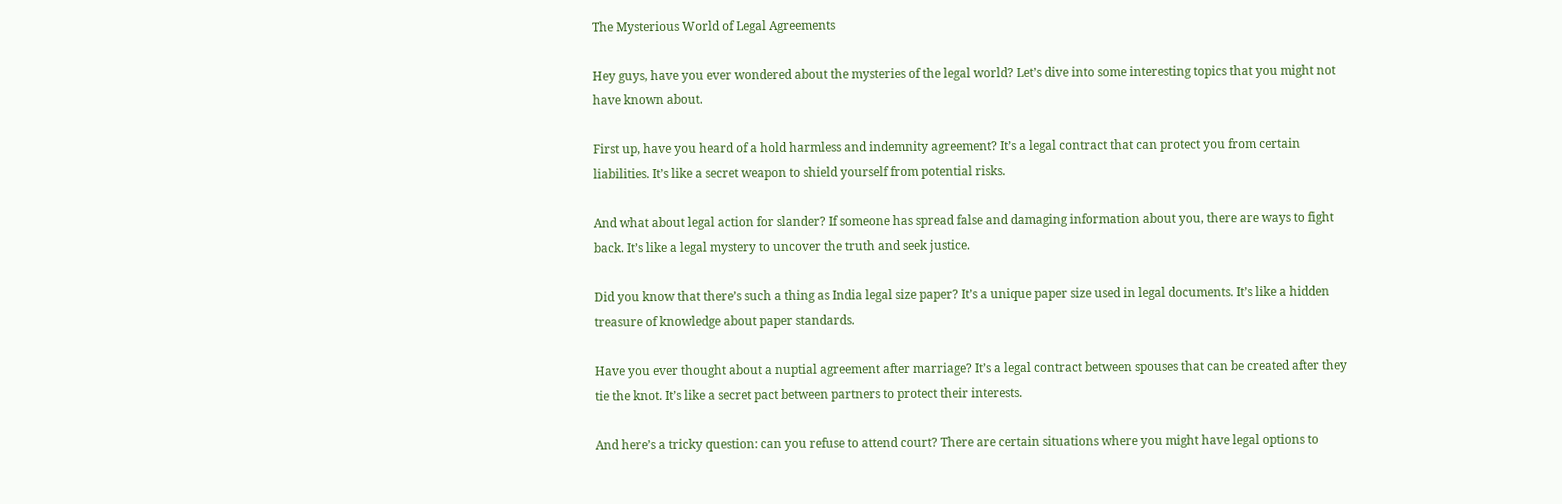The Mysterious World of Legal Agreements

Hey guys, have you ever wondered about the mysteries of the legal world? Let’s dive into some interesting topics that you might not have known about.

First up, have you heard of a hold harmless and indemnity agreement? It’s a legal contract that can protect you from certain liabilities. It’s like a secret weapon to shield yourself from potential risks.

And what about legal action for slander? If someone has spread false and damaging information about you, there are ways to fight back. It’s like a legal mystery to uncover the truth and seek justice.

Did you know that there’s such a thing as India legal size paper? It’s a unique paper size used in legal documents. It’s like a hidden treasure of knowledge about paper standards.

Have you ever thought about a nuptial agreement after marriage? It’s a legal contract between spouses that can be created after they tie the knot. It’s like a secret pact between partners to protect their interests.

And here’s a tricky question: can you refuse to attend court? There are certain situations where you might have legal options to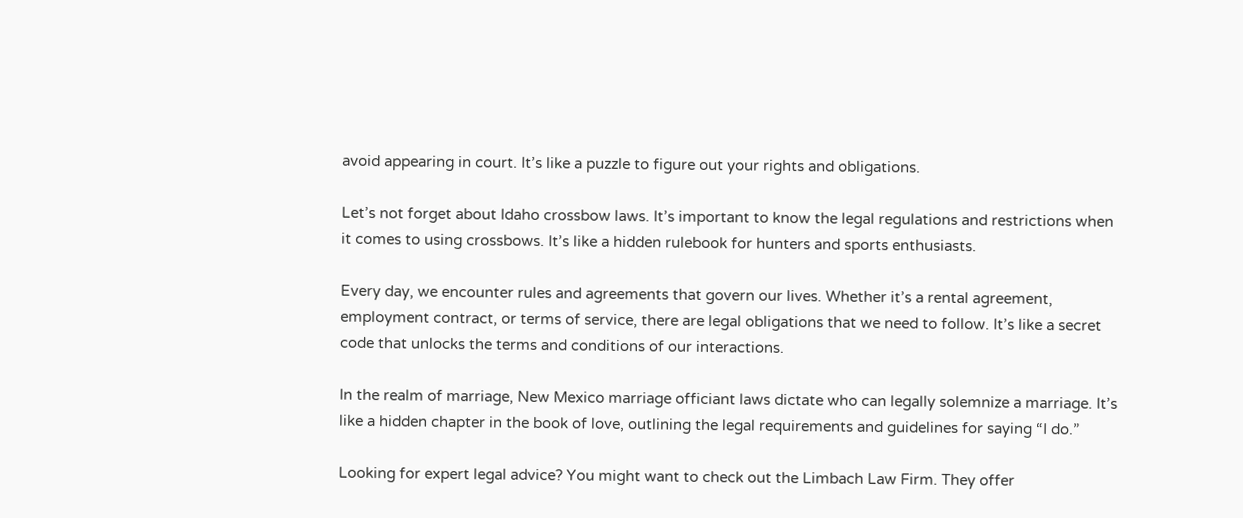avoid appearing in court. It’s like a puzzle to figure out your rights and obligations.

Let’s not forget about Idaho crossbow laws. It’s important to know the legal regulations and restrictions when it comes to using crossbows. It’s like a hidden rulebook for hunters and sports enthusiasts.

Every day, we encounter rules and agreements that govern our lives. Whether it’s a rental agreement, employment contract, or terms of service, there are legal obligations that we need to follow. It’s like a secret code that unlocks the terms and conditions of our interactions.

In the realm of marriage, New Mexico marriage officiant laws dictate who can legally solemnize a marriage. It’s like a hidden chapter in the book of love, outlining the legal requirements and guidelines for saying “I do.”

Looking for expert legal advice? You might want to check out the Limbach Law Firm. They offer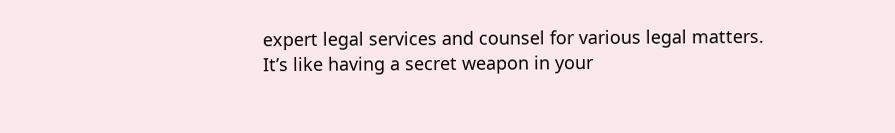expert legal services and counsel for various legal matters. It’s like having a secret weapon in your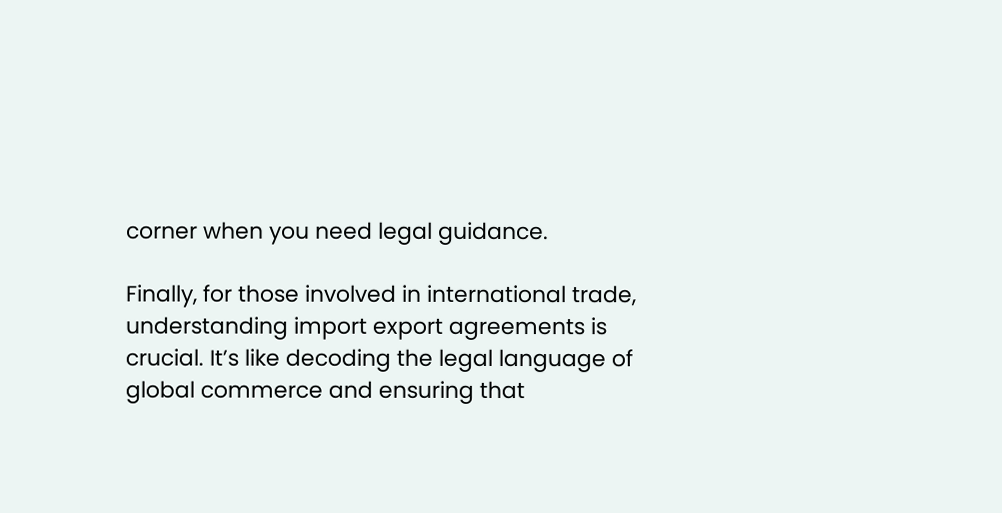corner when you need legal guidance.

Finally, for those involved in international trade, understanding import export agreements is crucial. It’s like decoding the legal language of global commerce and ensuring that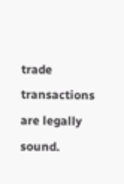trade transactions are legally sound.